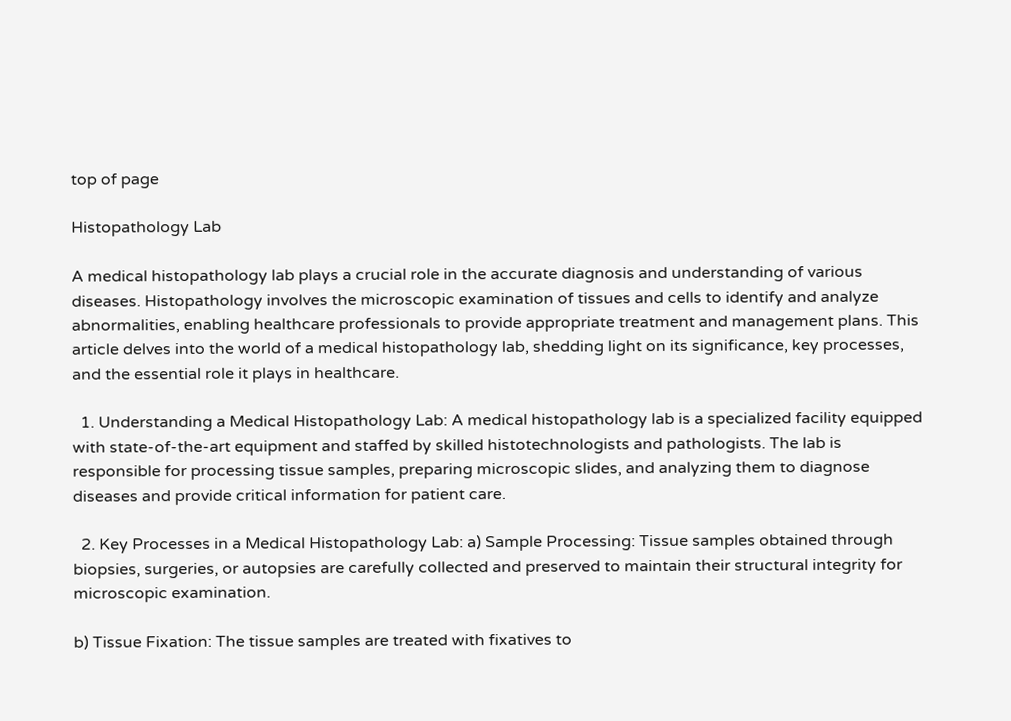top of page

Histopathology Lab

A medical histopathology lab plays a crucial role in the accurate diagnosis and understanding of various diseases. Histopathology involves the microscopic examination of tissues and cells to identify and analyze abnormalities, enabling healthcare professionals to provide appropriate treatment and management plans. This article delves into the world of a medical histopathology lab, shedding light on its significance, key processes, and the essential role it plays in healthcare.

  1. Understanding a Medical Histopathology Lab: A medical histopathology lab is a specialized facility equipped with state-of-the-art equipment and staffed by skilled histotechnologists and pathologists. The lab is responsible for processing tissue samples, preparing microscopic slides, and analyzing them to diagnose diseases and provide critical information for patient care.

  2. Key Processes in a Medical Histopathology Lab: a) Sample Processing: Tissue samples obtained through biopsies, surgeries, or autopsies are carefully collected and preserved to maintain their structural integrity for microscopic examination.

b) Tissue Fixation: The tissue samples are treated with fixatives to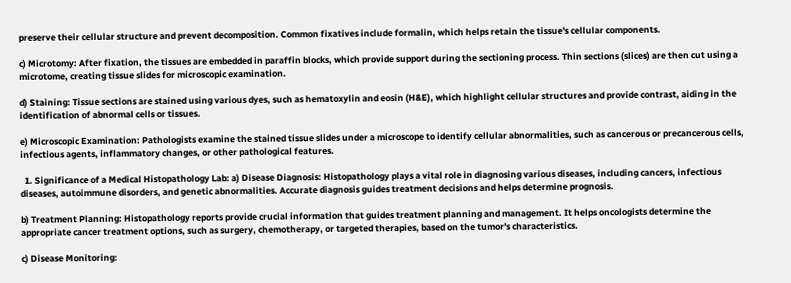preserve their cellular structure and prevent decomposition. Common fixatives include formalin, which helps retain the tissue's cellular components.

c) Microtomy: After fixation, the tissues are embedded in paraffin blocks, which provide support during the sectioning process. Thin sections (slices) are then cut using a microtome, creating tissue slides for microscopic examination.

d) Staining: Tissue sections are stained using various dyes, such as hematoxylin and eosin (H&E), which highlight cellular structures and provide contrast, aiding in the identification of abnormal cells or tissues.

e) Microscopic Examination: Pathologists examine the stained tissue slides under a microscope to identify cellular abnormalities, such as cancerous or precancerous cells, infectious agents, inflammatory changes, or other pathological features.

  1. Significance of a Medical Histopathology Lab: a) Disease Diagnosis: Histopathology plays a vital role in diagnosing various diseases, including cancers, infectious diseases, autoimmune disorders, and genetic abnormalities. Accurate diagnosis guides treatment decisions and helps determine prognosis.

b) Treatment Planning: Histopathology reports provide crucial information that guides treatment planning and management. It helps oncologists determine the appropriate cancer treatment options, such as surgery, chemotherapy, or targeted therapies, based on the tumor's characteristics.

c) Disease Monitoring: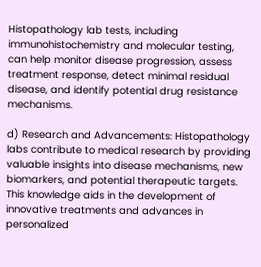Histopathology lab tests, including immunohistochemistry and molecular testing, can help monitor disease progression, assess treatment response, detect minimal residual disease, and identify potential drug resistance mechanisms.

d) Research and Advancements: Histopathology labs contribute to medical research by providing valuable insights into disease mechanisms, new biomarkers, and potential therapeutic targets. This knowledge aids in the development of innovative treatments and advances in personalized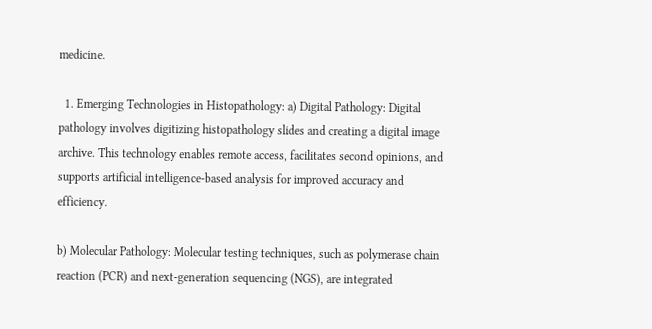medicine.

  1. Emerging Technologies in Histopathology: a) Digital Pathology: Digital pathology involves digitizing histopathology slides and creating a digital image archive. This technology enables remote access, facilitates second opinions, and supports artificial intelligence-based analysis for improved accuracy and efficiency.

b) Molecular Pathology: Molecular testing techniques, such as polymerase chain reaction (PCR) and next-generation sequencing (NGS), are integrated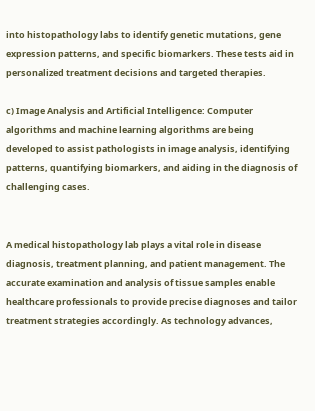into histopathology labs to identify genetic mutations, gene expression patterns, and specific biomarkers. These tests aid in personalized treatment decisions and targeted therapies.

c) Image Analysis and Artificial Intelligence: Computer algorithms and machine learning algorithms are being developed to assist pathologists in image analysis, identifying patterns, quantifying biomarkers, and aiding in the diagnosis of challenging cases.


A medical histopathology lab plays a vital role in disease diagnosis, treatment planning, and patient management. The accurate examination and analysis of tissue samples enable healthcare professionals to provide precise diagnoses and tailor treatment strategies accordingly. As technology advances,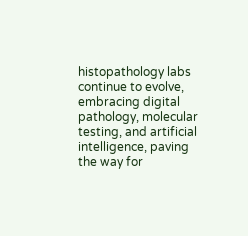histopathology labs continue to evolve, embracing digital pathology, molecular testing, and artificial intelligence, paving the way for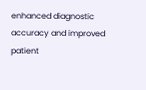enhanced diagnostic accuracy and improved patient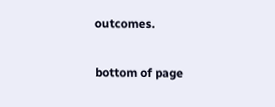outcomes.

bottom of page